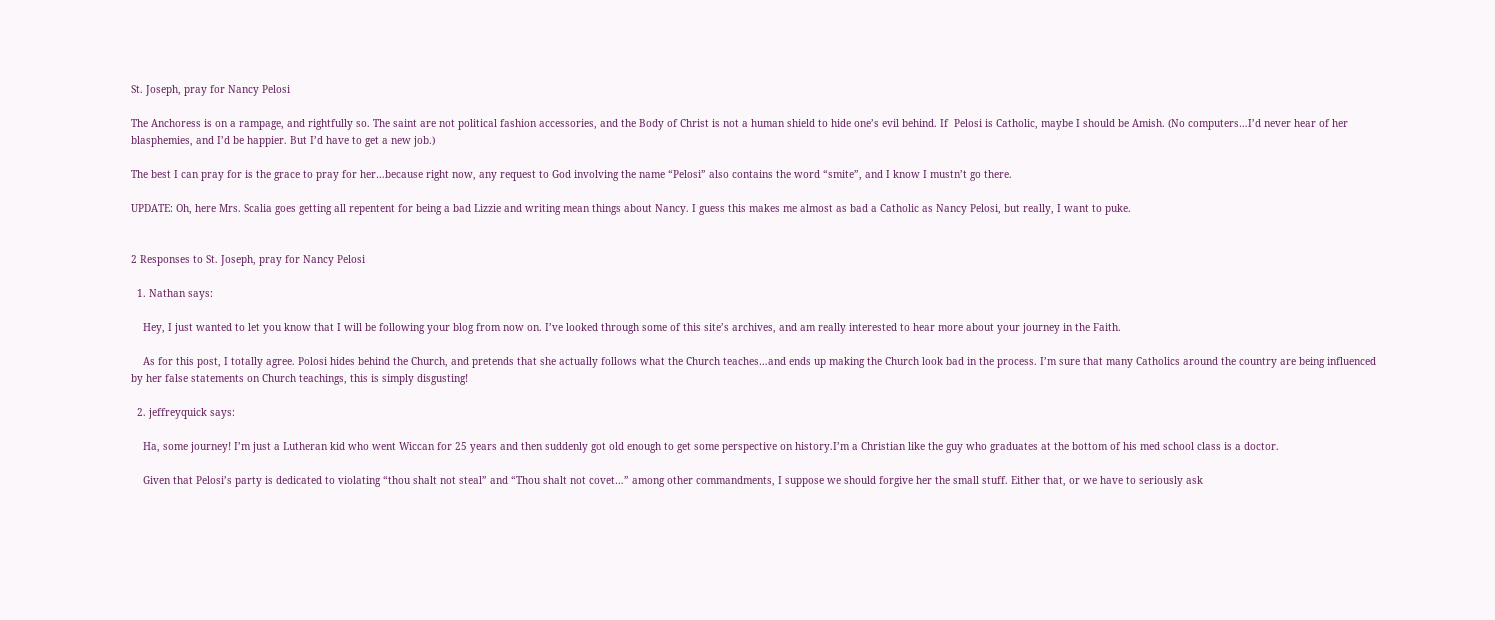St. Joseph, pray for Nancy Pelosi

The Anchoress is on a rampage, and rightfully so. The saint are not political fashion accessories, and the Body of Christ is not a human shield to hide one’s evil behind. If  Pelosi is Catholic, maybe I should be Amish. (No computers…I’d never hear of her blasphemies, and I’d be happier. But I’d have to get a new job.)

The best I can pray for is the grace to pray for her…because right now, any request to God involving the name “Pelosi” also contains the word “smite”, and I know I mustn’t go there.

UPDATE: Oh, here Mrs. Scalia goes getting all repentent for being a bad Lizzie and writing mean things about Nancy. I guess this makes me almost as bad a Catholic as Nancy Pelosi, but really, I want to puke.


2 Responses to St. Joseph, pray for Nancy Pelosi

  1. Nathan says:

    Hey, I just wanted to let you know that I will be following your blog from now on. I’ve looked through some of this site’s archives, and am really interested to hear more about your journey in the Faith.

    As for this post, I totally agree. Polosi hides behind the Church, and pretends that she actually follows what the Church teaches…and ends up making the Church look bad in the process. I’m sure that many Catholics around the country are being influenced by her false statements on Church teachings, this is simply disgusting!

  2. jeffreyquick says:

    Ha, some journey! I’m just a Lutheran kid who went Wiccan for 25 years and then suddenly got old enough to get some perspective on history.I’m a Christian like the guy who graduates at the bottom of his med school class is a doctor.

    Given that Pelosi’s party is dedicated to violating “thou shalt not steal” and “Thou shalt not covet…” among other commandments, I suppose we should forgive her the small stuff. Either that, or we have to seriously ask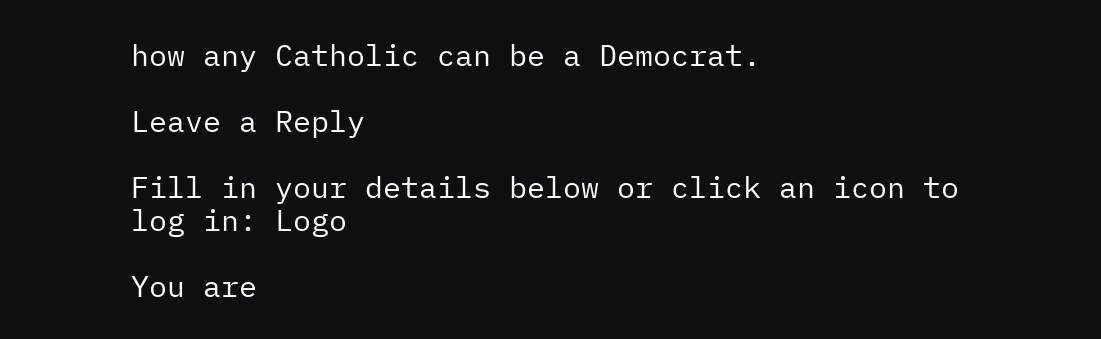how any Catholic can be a Democrat.

Leave a Reply

Fill in your details below or click an icon to log in: Logo

You are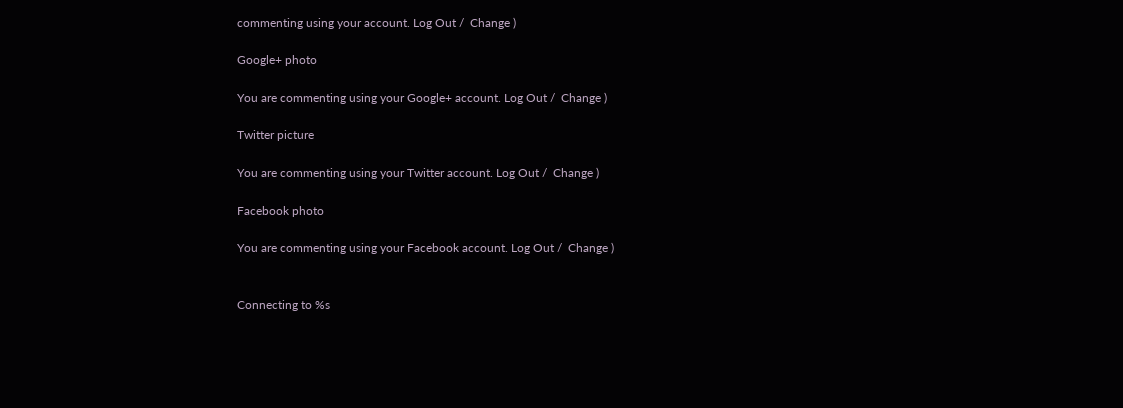commenting using your account. Log Out /  Change )

Google+ photo

You are commenting using your Google+ account. Log Out /  Change )

Twitter picture

You are commenting using your Twitter account. Log Out /  Change )

Facebook photo

You are commenting using your Facebook account. Log Out /  Change )


Connecting to %s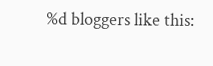%d bloggers like this: